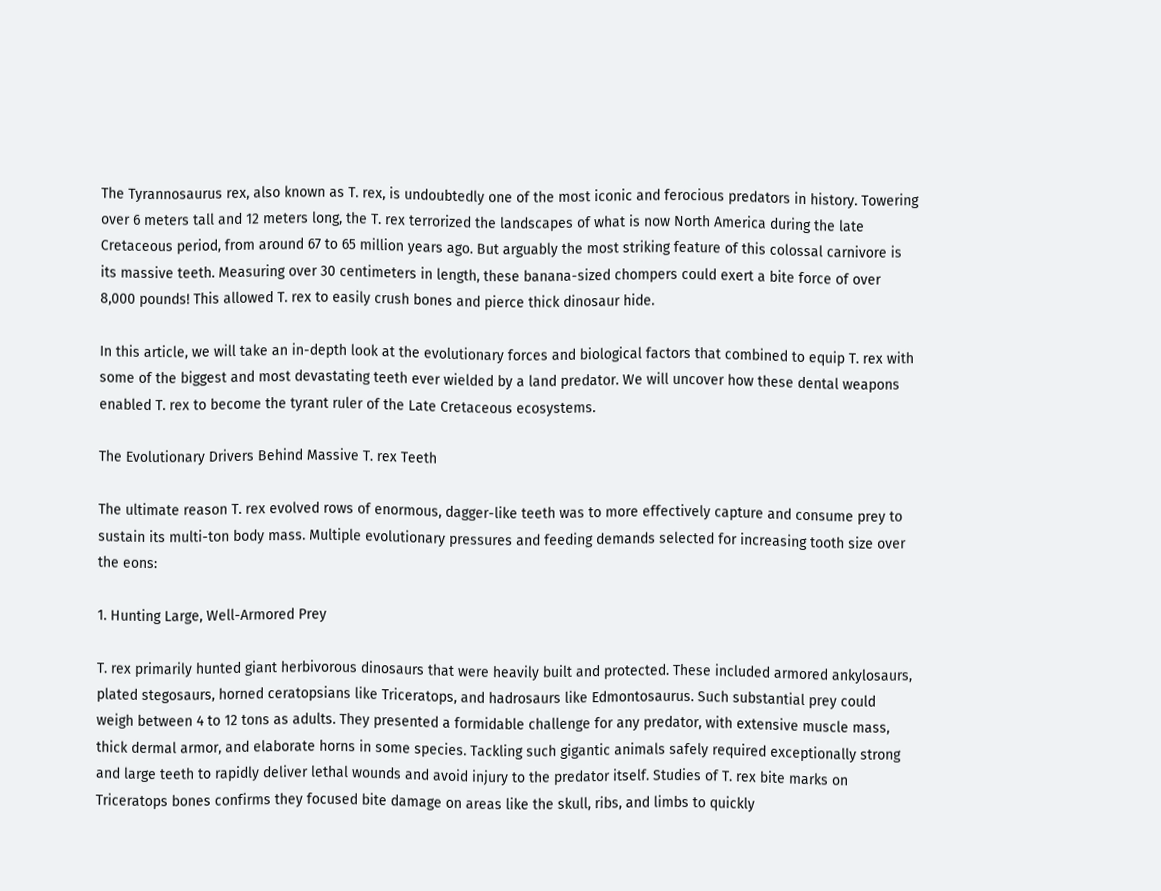The Tyrannosaurus rex, also known as T. rex, is undoubtedly one of the most iconic and ferocious predators in history. Towering over 6 meters tall and 12 meters long, the T. rex terrorized the landscapes of what is now North America during the late Cretaceous period, from around 67 to 65 million years ago. But arguably the most striking feature of this colossal carnivore is its massive teeth. Measuring over 30 centimeters in length, these banana-sized chompers could exert a bite force of over 8,000 pounds! This allowed T. rex to easily crush bones and pierce thick dinosaur hide.

In this article, we will take an in-depth look at the evolutionary forces and biological factors that combined to equip T. rex with some of the biggest and most devastating teeth ever wielded by a land predator. We will uncover how these dental weapons enabled T. rex to become the tyrant ruler of the Late Cretaceous ecosystems.

The Evolutionary Drivers Behind Massive T. rex Teeth

The ultimate reason T. rex evolved rows of enormous, dagger-like teeth was to more effectively capture and consume prey to sustain its multi-ton body mass. Multiple evolutionary pressures and feeding demands selected for increasing tooth size over the eons:

1. Hunting Large, Well-Armored Prey

T. rex primarily hunted giant herbivorous dinosaurs that were heavily built and protected. These included armored ankylosaurs, plated stegosaurs, horned ceratopsians like Triceratops, and hadrosaurs like Edmontosaurus. Such substantial prey could weigh between 4 to 12 tons as adults. They presented a formidable challenge for any predator, with extensive muscle mass, thick dermal armor, and elaborate horns in some species. Tackling such gigantic animals safely required exceptionally strong and large teeth to rapidly deliver lethal wounds and avoid injury to the predator itself. Studies of T. rex bite marks on Triceratops bones confirms they focused bite damage on areas like the skull, ribs, and limbs to quickly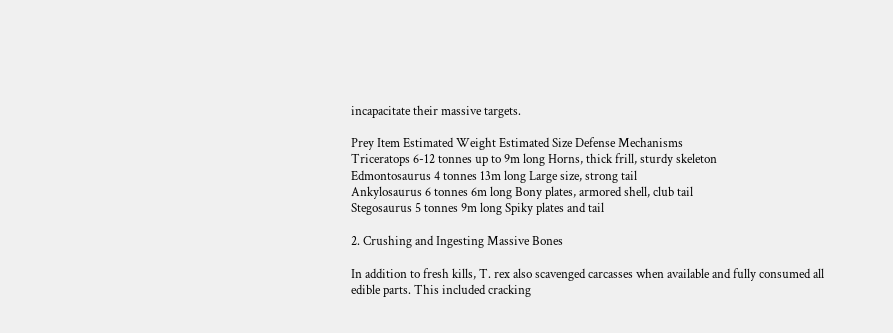incapacitate their massive targets.

Prey Item Estimated Weight Estimated Size Defense Mechanisms
Triceratops 6-12 tonnes up to 9m long Horns, thick frill, sturdy skeleton
Edmontosaurus 4 tonnes 13m long Large size, strong tail
Ankylosaurus 6 tonnes 6m long Bony plates, armored shell, club tail
Stegosaurus 5 tonnes 9m long Spiky plates and tail

2. Crushing and Ingesting Massive Bones

In addition to fresh kills, T. rex also scavenged carcasses when available and fully consumed all edible parts. This included cracking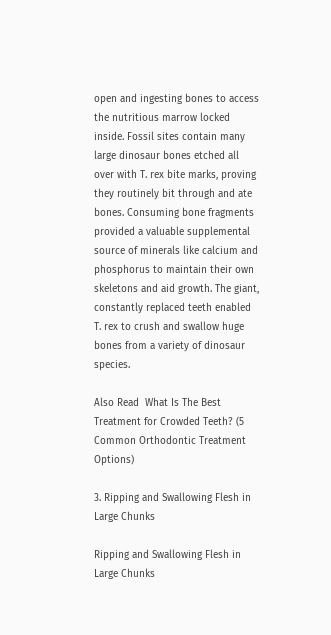open and ingesting bones to access the nutritious marrow locked inside. Fossil sites contain many large dinosaur bones etched all over with T. rex bite marks, proving they routinely bit through and ate bones. Consuming bone fragments provided a valuable supplemental source of minerals like calcium and phosphorus to maintain their own skeletons and aid growth. The giant, constantly replaced teeth enabled T. rex to crush and swallow huge bones from a variety of dinosaur species.

Also Read  What Is The Best Treatment for Crowded Teeth? (5 Common Orthodontic Treatment Options)

3. Ripping and Swallowing Flesh in Large Chunks

Ripping and Swallowing Flesh in Large Chunks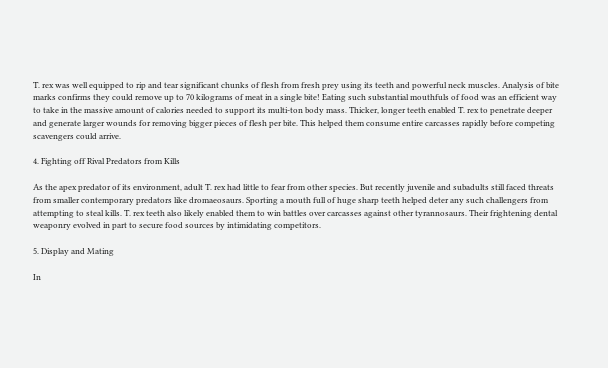T. rex was well equipped to rip and tear significant chunks of flesh from fresh prey using its teeth and powerful neck muscles. Analysis of bite marks confirms they could remove up to 70 kilograms of meat in a single bite! Eating such substantial mouthfuls of food was an efficient way to take in the massive amount of calories needed to support its multi-ton body mass. Thicker, longer teeth enabled T. rex to penetrate deeper and generate larger wounds for removing bigger pieces of flesh per bite. This helped them consume entire carcasses rapidly before competing scavengers could arrive.

4. Fighting off Rival Predators from Kills

As the apex predator of its environment, adult T. rex had little to fear from other species. But recently juvenile and subadults still faced threats from smaller contemporary predators like dromaeosaurs. Sporting a mouth full of huge sharp teeth helped deter any such challengers from attempting to steal kills. T. rex teeth also likely enabled them to win battles over carcasses against other tyrannosaurs. Their frightening dental weaponry evolved in part to secure food sources by intimidating competitors.

5. Display and Mating

In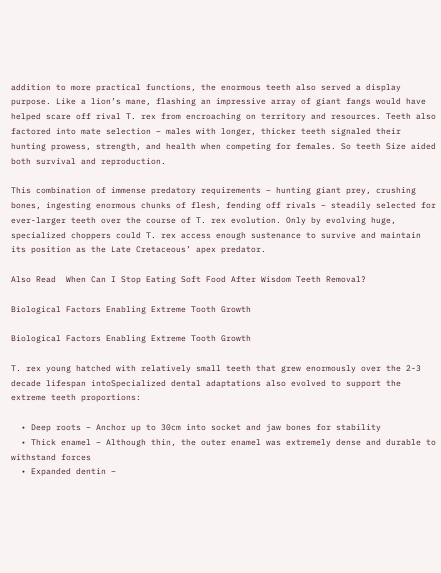addition to more practical functions, the enormous teeth also served a display purpose. Like a lion’s mane, flashing an impressive array of giant fangs would have helped scare off rival T. rex from encroaching on territory and resources. Teeth also factored into mate selection – males with longer, thicker teeth signaled their hunting prowess, strength, and health when competing for females. So teeth Size aided both survival and reproduction.

This combination of immense predatory requirements – hunting giant prey, crushing bones, ingesting enormous chunks of flesh, fending off rivals – steadily selected for ever-larger teeth over the course of T. rex evolution. Only by evolving huge, specialized choppers could T. rex access enough sustenance to survive and maintain its position as the Late Cretaceous’ apex predator.

Also Read  When Can I Stop Eating Soft Food After Wisdom Teeth Removal?

Biological Factors Enabling Extreme Tooth Growth

Biological Factors Enabling Extreme Tooth Growth

T. rex young hatched with relatively small teeth that grew enormously over the 2-3 decade lifespan intoSpecialized dental adaptations also evolved to support the extreme teeth proportions:

  • Deep roots – Anchor up to 30cm into socket and jaw bones for stability
  • Thick enamel – Although thin, the outer enamel was extremely dense and durable to withstand forces
  • Expanded dentin –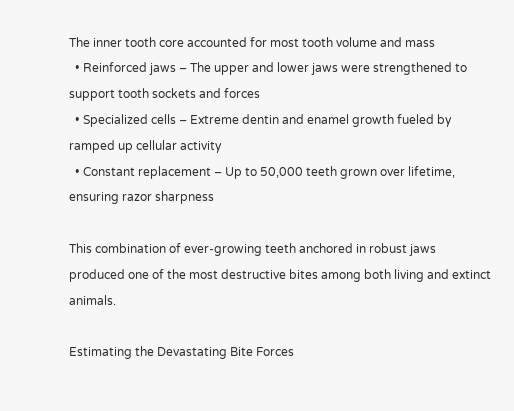The inner tooth core accounted for most tooth volume and mass
  • Reinforced jaws – The upper and lower jaws were strengthened to support tooth sockets and forces
  • Specialized cells – Extreme dentin and enamel growth fueled by ramped up cellular activity
  • Constant replacement – Up to 50,000 teeth grown over lifetime, ensuring razor sharpness

This combination of ever-growing teeth anchored in robust jaws produced one of the most destructive bites among both living and extinct animals.

Estimating the Devastating Bite Forces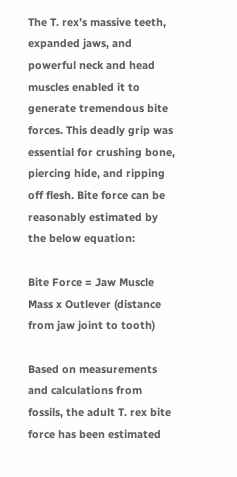The T. rex’s massive teeth, expanded jaws, and powerful neck and head muscles enabled it to generate tremendous bite forces. This deadly grip was essential for crushing bone, piercing hide, and ripping off flesh. Bite force can be reasonably estimated by the below equation:

Bite Force = Jaw Muscle Mass x Outlever (distance from jaw joint to tooth)

Based on measurements and calculations from fossils, the adult T. rex bite force has been estimated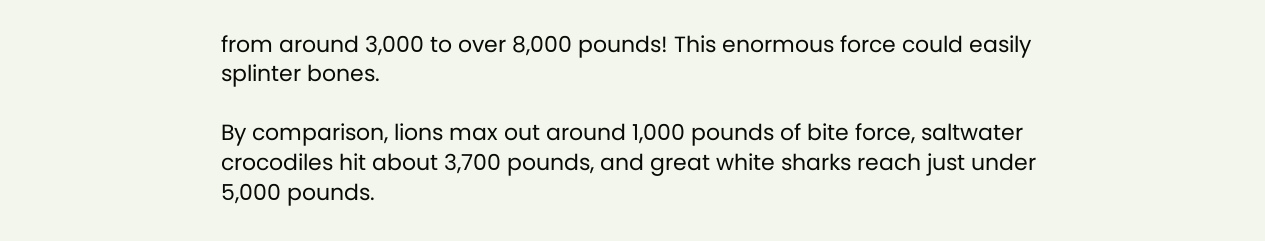from around 3,000 to over 8,000 pounds! This enormous force could easily splinter bones.

By comparison, lions max out around 1,000 pounds of bite force, saltwater crocodiles hit about 3,700 pounds, and great white sharks reach just under 5,000 pounds.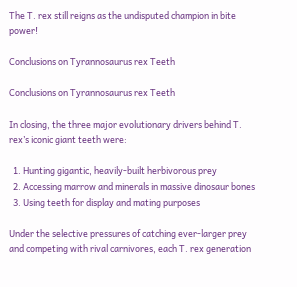The T. rex still reigns as the undisputed champion in bite power!

Conclusions on Tyrannosaurus rex Teeth

Conclusions on Tyrannosaurus rex Teeth

In closing, the three major evolutionary drivers behind T. rex’s iconic giant teeth were:

  1. Hunting gigantic, heavily-built herbivorous prey
  2. Accessing marrow and minerals in massive dinosaur bones
  3. Using teeth for display and mating purposes

Under the selective pressures of catching ever-larger prey and competing with rival carnivores, each T. rex generation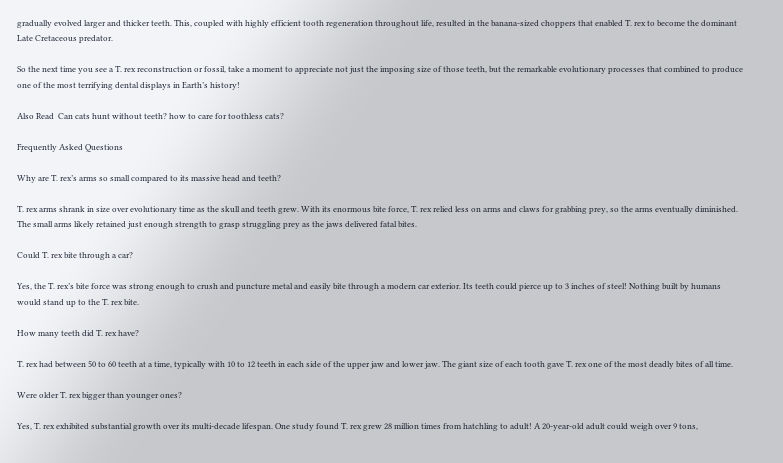gradually evolved larger and thicker teeth. This, coupled with highly efficient tooth regeneration throughout life, resulted in the banana-sized choppers that enabled T. rex to become the dominant Late Cretaceous predator.

So the next time you see a T. rex reconstruction or fossil, take a moment to appreciate not just the imposing size of those teeth, but the remarkable evolutionary processes that combined to produce one of the most terrifying dental displays in Earth’s history!

Also Read  Can cats hunt without teeth? how to care for toothless cats?

Frequently Asked Questions

Why are T. rex’s arms so small compared to its massive head and teeth?

T. rex arms shrank in size over evolutionary time as the skull and teeth grew. With its enormous bite force, T. rex relied less on arms and claws for grabbing prey, so the arms eventually diminished. The small arms likely retained just enough strength to grasp struggling prey as the jaws delivered fatal bites.

Could T. rex bite through a car?

Yes, the T. rex’s bite force was strong enough to crush and puncture metal and easily bite through a modern car exterior. Its teeth could pierce up to 3 inches of steel! Nothing built by humans would stand up to the T. rex bite.

How many teeth did T. rex have?

T. rex had between 50 to 60 teeth at a time, typically with 10 to 12 teeth in each side of the upper jaw and lower jaw. The giant size of each tooth gave T. rex one of the most deadly bites of all time.

Were older T. rex bigger than younger ones?

Yes, T. rex exhibited substantial growth over its multi-decade lifespan. One study found T. rex grew 28 million times from hatchling to adult! A 20-year-old adult could weigh over 9 tons,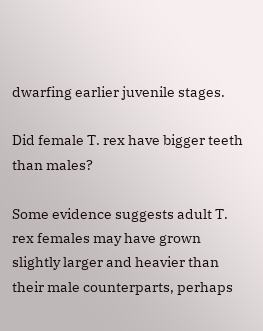dwarfing earlier juvenile stages.

Did female T. rex have bigger teeth than males?

Some evidence suggests adult T. rex females may have grown slightly larger and heavier than their male counterparts, perhaps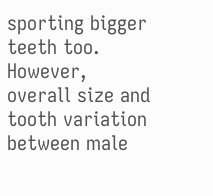sporting bigger teeth too. However, overall size and tooth variation between male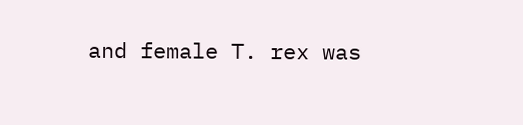and female T. rex was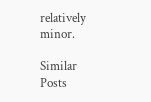relatively minor.

Similar Posts